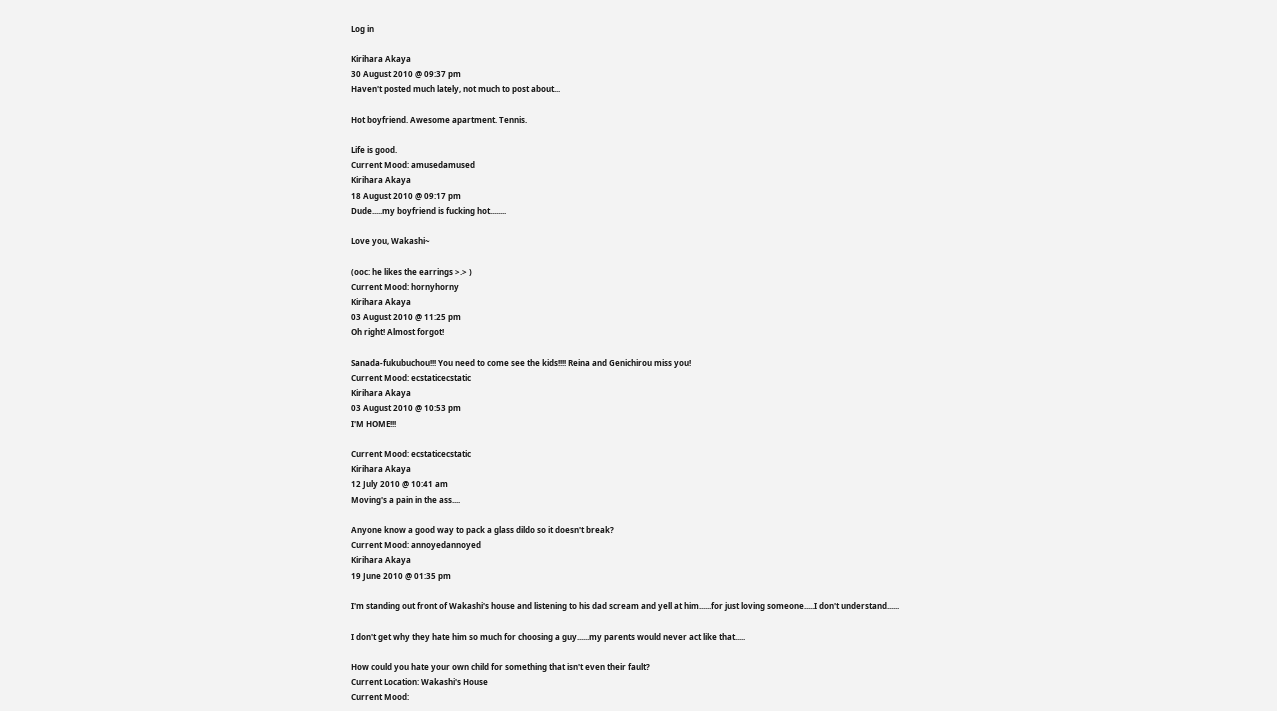Log in

Kirihara Akaya
30 August 2010 @ 09:37 pm
Haven't posted much lately, not much to post about...

Hot boyfriend. Awesome apartment. Tennis.

Life is good.
Current Mood: amusedamused
Kirihara Akaya
18 August 2010 @ 09:17 pm
Dude.....my boyfriend is fucking hot........

Love you, Wakashi~

(ooc: he likes the earrings >.> )
Current Mood: hornyhorny
Kirihara Akaya
03 August 2010 @ 11:25 pm
Oh right! Almost forgot!

Sanada-fukubuchou!!! You need to come see the kids!!!! Reina and Genichirou miss you!
Current Mood: ecstaticecstatic
Kirihara Akaya
03 August 2010 @ 10:53 pm
I'M HOME!!!

Current Mood: ecstaticecstatic
Kirihara Akaya
12 July 2010 @ 10:41 am
Moving's a pain in the ass....

Anyone know a good way to pack a glass dildo so it doesn't break?
Current Mood: annoyedannoyed
Kirihara Akaya
19 June 2010 @ 01:35 pm

I'm standing out front of Wakashi's house and listening to his dad scream and yell at him......for just loving someone.....I don't understand......

I don't get why they hate him so much for choosing a guy......my parents would never act like that.....

How could you hate your own child for something that isn't even their fault?
Current Location: Wakashi's House
Current Mood: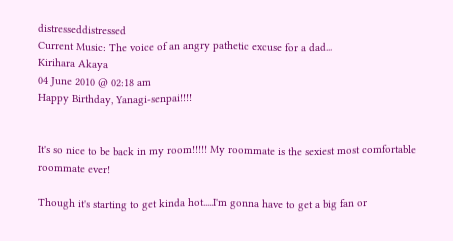distresseddistressed
Current Music: The voice of an angry pathetic excuse for a dad...
Kirihara Akaya
04 June 2010 @ 02:18 am
Happy Birthday, Yanagi-senpai!!!!


It's so nice to be back in my room!!!!! My roommate is the sexiest most comfortable roommate ever!

Though it's starting to get kinda hot.....I'm gonna have to get a big fan or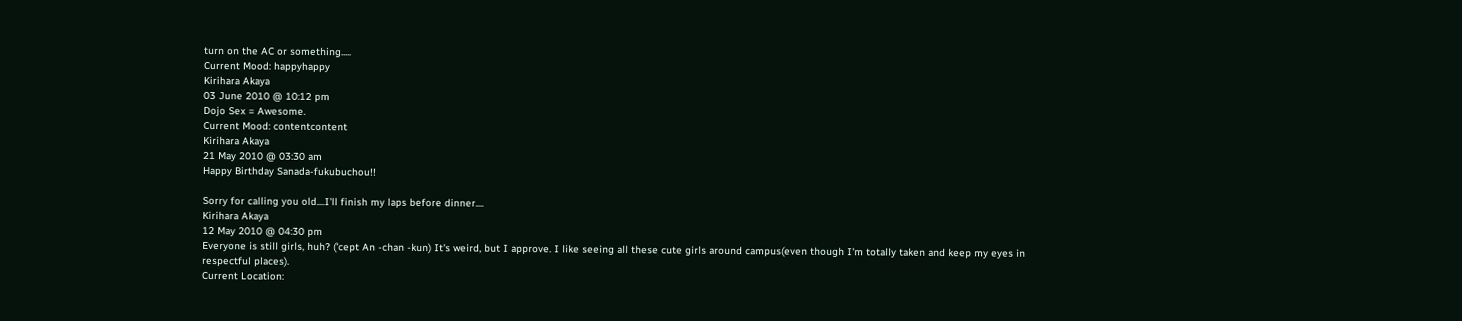turn on the AC or something.....
Current Mood: happyhappy
Kirihara Akaya
03 June 2010 @ 10:12 pm
Dojo Sex = Awesome.
Current Mood: contentcontent
Kirihara Akaya
21 May 2010 @ 03:30 am
Happy Birthday Sanada-fukubuchou!!

Sorry for calling you old....I'll finish my laps before dinner....
Kirihara Akaya
12 May 2010 @ 04:30 pm
Everyone is still girls, huh? ('cept An -chan -kun) It's weird, but I approve. I like seeing all these cute girls around campus(even though I'm totally taken and keep my eyes in respectful places).
Current Location: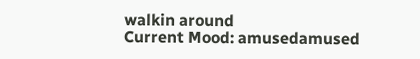walkin around
Current Mood: amusedamused